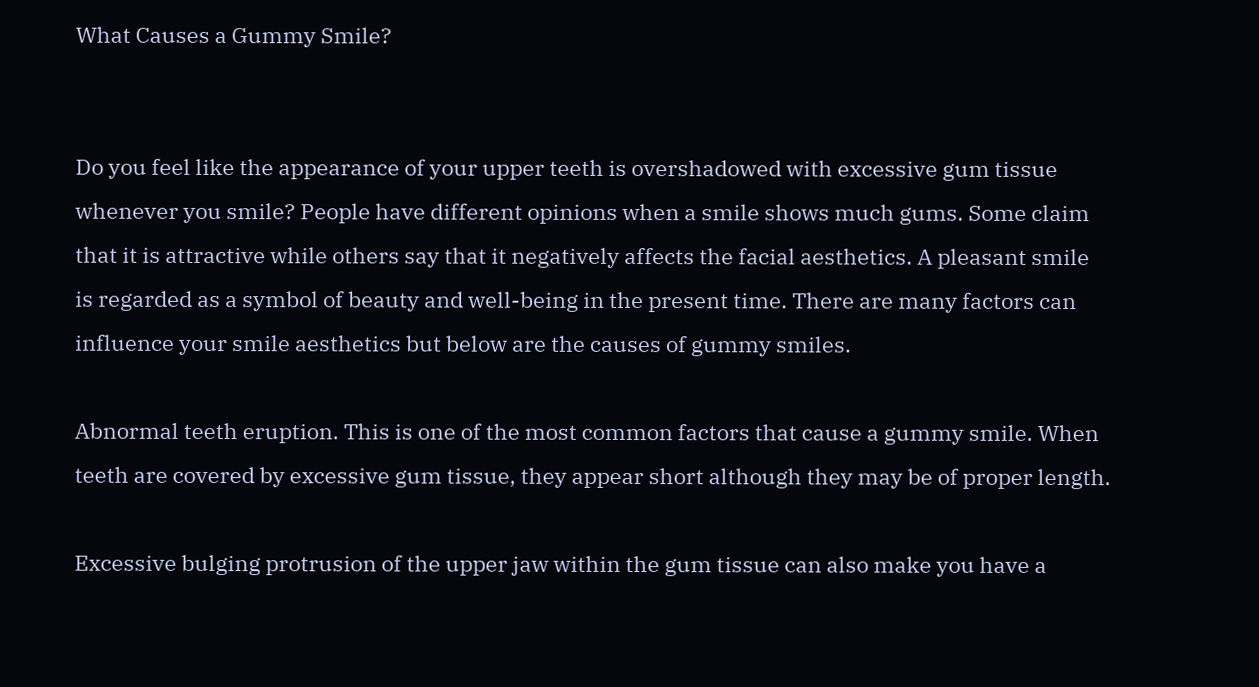What Causes a Gummy Smile?


Do you feel like the appearance of your upper teeth is overshadowed with excessive gum tissue whenever you smile? People have different opinions when a smile shows much gums. Some claim that it is attractive while others say that it negatively affects the facial aesthetics. A pleasant smile is regarded as a symbol of beauty and well-being in the present time. There are many factors can influence your smile aesthetics but below are the causes of gummy smiles.

Abnormal teeth eruption. This is one of the most common factors that cause a gummy smile. When teeth are covered by excessive gum tissue, they appear short although they may be of proper length.

Excessive bulging protrusion of the upper jaw within the gum tissue can also make you have a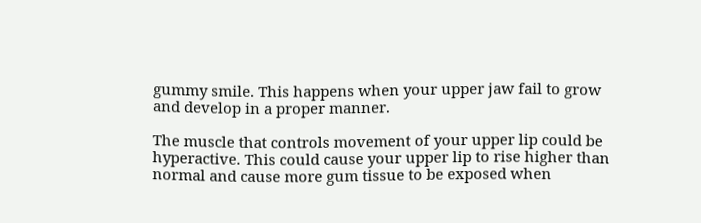gummy smile. This happens when your upper jaw fail to grow and develop in a proper manner.

The muscle that controls movement of your upper lip could be hyperactive. This could cause your upper lip to rise higher than normal and cause more gum tissue to be exposed when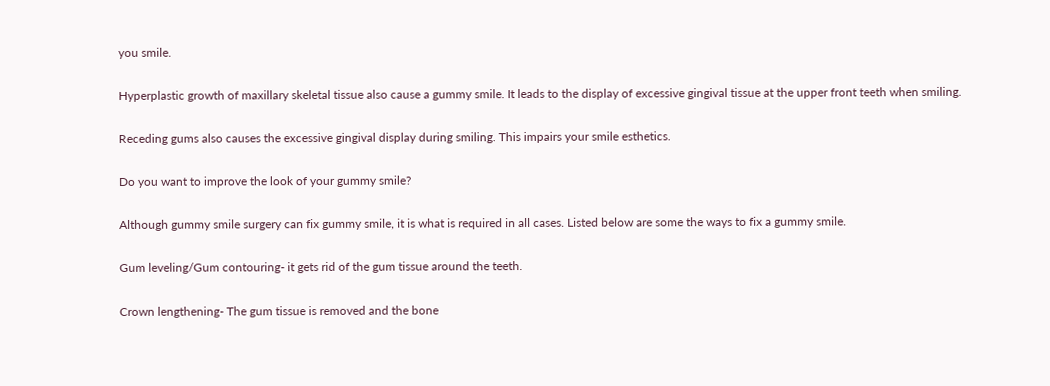you smile.

Hyperplastic growth of maxillary skeletal tissue also cause a gummy smile. It leads to the display of excessive gingival tissue at the upper front teeth when smiling.

Receding gums also causes the excessive gingival display during smiling. This impairs your smile esthetics.

Do you want to improve the look of your gummy smile?

Although gummy smile surgery can fix gummy smile, it is what is required in all cases. Listed below are some the ways to fix a gummy smile.

Gum leveling/Gum contouring- it gets rid of the gum tissue around the teeth.

Crown lengthening- The gum tissue is removed and the bone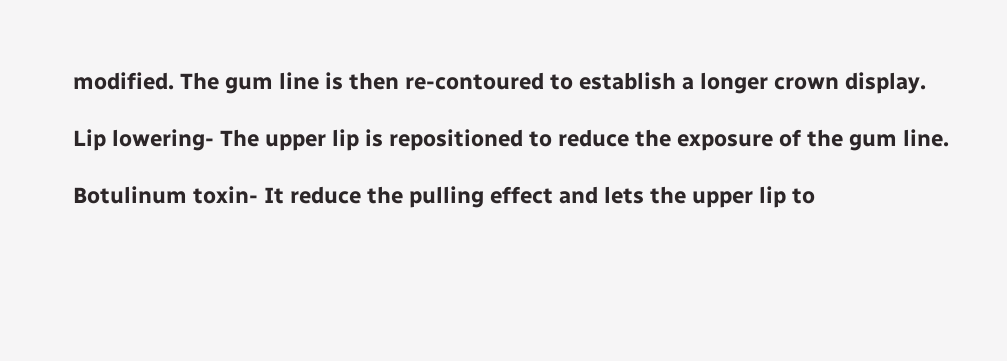modified. The gum line is then re-contoured to establish a longer crown display.

Lip lowering- The upper lip is repositioned to reduce the exposure of the gum line.

Botulinum toxin- It reduce the pulling effect and lets the upper lip to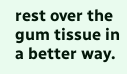rest over the gum tissue in a better way.